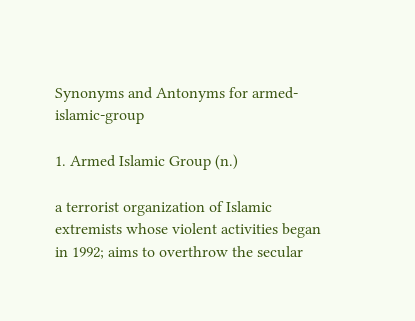Synonyms and Antonyms for armed-islamic-group

1. Armed Islamic Group (n.)

a terrorist organization of Islamic extremists whose violent activities began in 1992; aims to overthrow the secular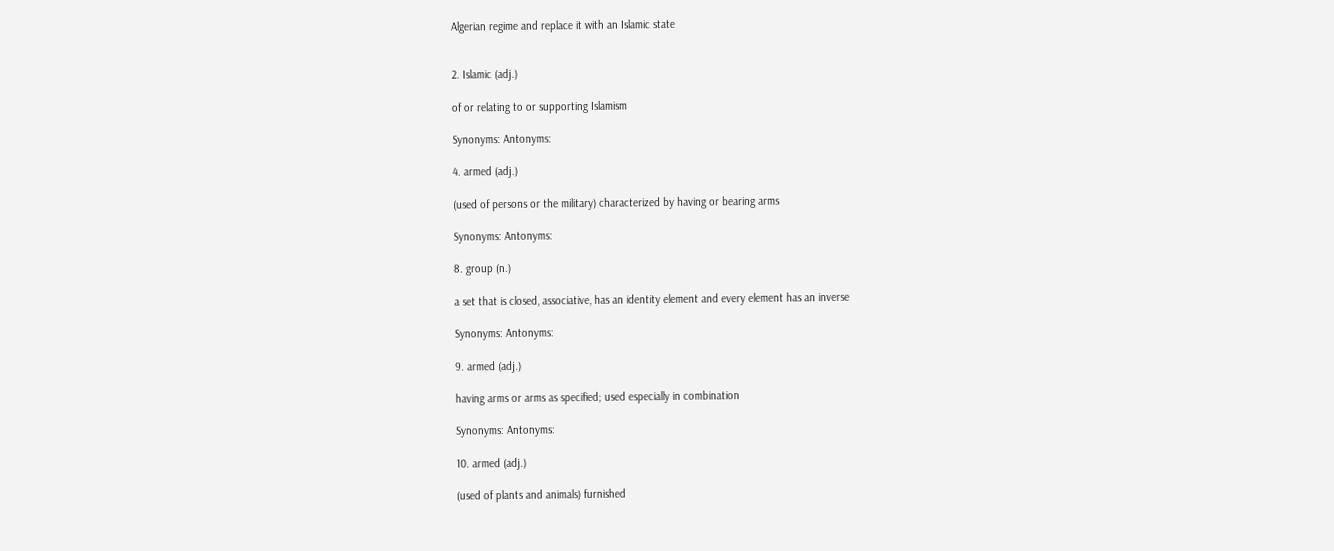Algerian regime and replace it with an Islamic state


2. Islamic (adj.)

of or relating to or supporting Islamism

Synonyms: Antonyms:

4. armed (adj.)

(used of persons or the military) characterized by having or bearing arms

Synonyms: Antonyms:

8. group (n.)

a set that is closed, associative, has an identity element and every element has an inverse

Synonyms: Antonyms:

9. armed (adj.)

having arms or arms as specified; used especially in combination

Synonyms: Antonyms:

10. armed (adj.)

(used of plants and animals) furnished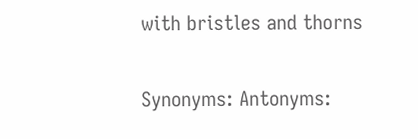with bristles and thorns

Synonyms: Antonyms: